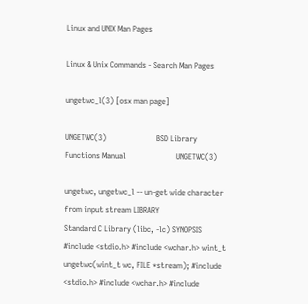Linux and UNIX Man Pages

Linux & Unix Commands - Search Man Pages

ungetwc_l(3) [osx man page]

UNGETWC(3)                         BSD Library Functions Manual                         UNGETWC(3)

ungetwc, ungetwc_l -- un-get wide character from input stream LIBRARY
Standard C Library (libc, -lc) SYNOPSIS
#include <stdio.h> #include <wchar.h> wint_t ungetwc(wint_t wc, FILE *stream); #include <stdio.h> #include <wchar.h> #include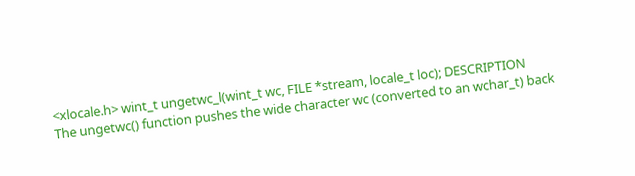<xlocale.h> wint_t ungetwc_l(wint_t wc, FILE *stream, locale_t loc); DESCRIPTION
The ungetwc() function pushes the wide character wc (converted to an wchar_t) back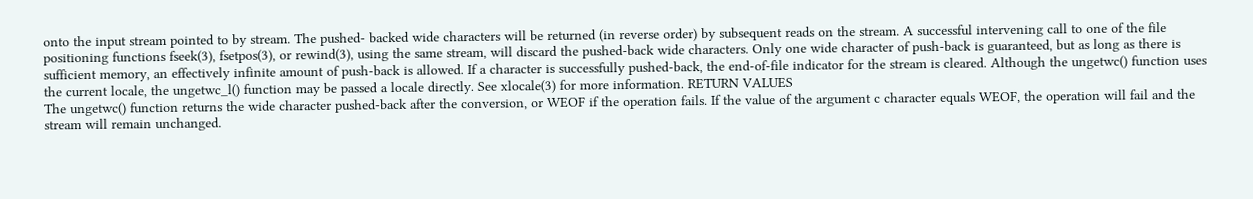onto the input stream pointed to by stream. The pushed- backed wide characters will be returned (in reverse order) by subsequent reads on the stream. A successful intervening call to one of the file positioning functions fseek(3), fsetpos(3), or rewind(3), using the same stream, will discard the pushed-back wide characters. Only one wide character of push-back is guaranteed, but as long as there is sufficient memory, an effectively infinite amount of push-back is allowed. If a character is successfully pushed-back, the end-of-file indicator for the stream is cleared. Although the ungetwc() function uses the current locale, the ungetwc_l() function may be passed a locale directly. See xlocale(3) for more information. RETURN VALUES
The ungetwc() function returns the wide character pushed-back after the conversion, or WEOF if the operation fails. If the value of the argument c character equals WEOF, the operation will fail and the stream will remain unchanged.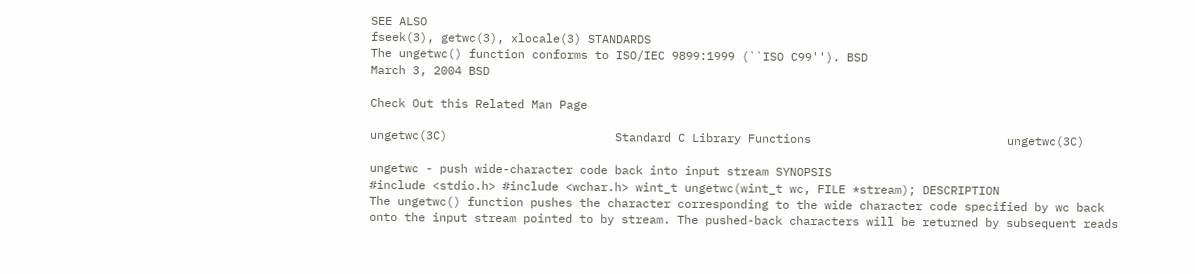SEE ALSO
fseek(3), getwc(3), xlocale(3) STANDARDS
The ungetwc() function conforms to ISO/IEC 9899:1999 (``ISO C99''). BSD
March 3, 2004 BSD

Check Out this Related Man Page

ungetwc(3C)                        Standard C Library Functions                            ungetwc(3C)

ungetwc - push wide-character code back into input stream SYNOPSIS
#include <stdio.h> #include <wchar.h> wint_t ungetwc(wint_t wc, FILE *stream); DESCRIPTION
The ungetwc() function pushes the character corresponding to the wide character code specified by wc back onto the input stream pointed to by stream. The pushed-back characters will be returned by subsequent reads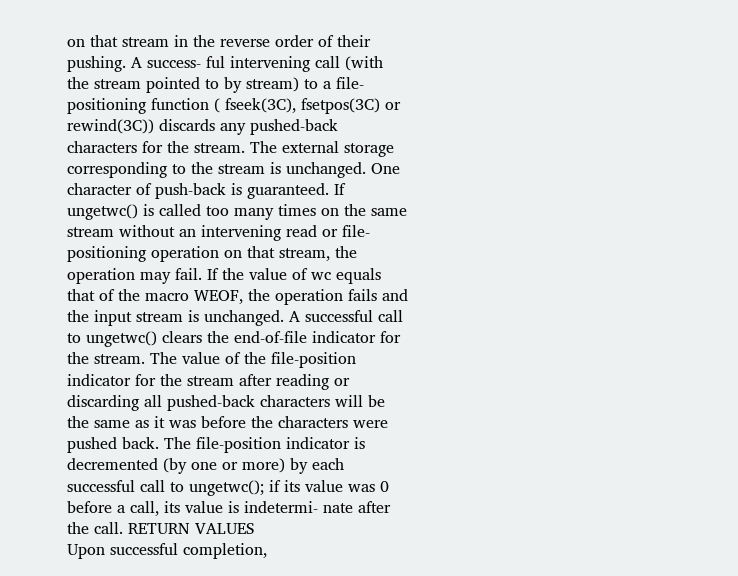on that stream in the reverse order of their pushing. A success- ful intervening call (with the stream pointed to by stream) to a file-positioning function ( fseek(3C), fsetpos(3C) or rewind(3C)) discards any pushed-back characters for the stream. The external storage corresponding to the stream is unchanged. One character of push-back is guaranteed. If ungetwc() is called too many times on the same stream without an intervening read or file- positioning operation on that stream, the operation may fail. If the value of wc equals that of the macro WEOF, the operation fails and the input stream is unchanged. A successful call to ungetwc() clears the end-of-file indicator for the stream. The value of the file-position indicator for the stream after reading or discarding all pushed-back characters will be the same as it was before the characters were pushed back. The file-position indicator is decremented (by one or more) by each successful call to ungetwc(); if its value was 0 before a call, its value is indetermi- nate after the call. RETURN VALUES
Upon successful completion,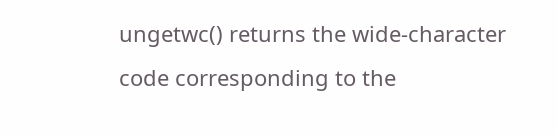ungetwc() returns the wide-character code corresponding to the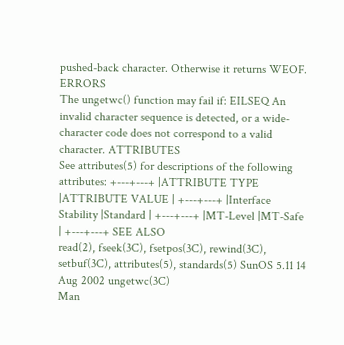pushed-back character. Otherwise it returns WEOF. ERRORS
The ungetwc() function may fail if: EILSEQ An invalid character sequence is detected, or a wide-character code does not correspond to a valid character. ATTRIBUTES
See attributes(5) for descriptions of the following attributes: +---+---+ |ATTRIBUTE TYPE |ATTRIBUTE VALUE | +---+---+ |Interface Stability |Standard | +---+---+ |MT-Level |MT-Safe | +---+---+ SEE ALSO
read(2), fseek(3C), fsetpos(3C), rewind(3C), setbuf(3C), attributes(5), standards(5) SunOS 5.11 14 Aug 2002 ungetwc(3C)
Man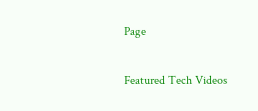Page

Featured Tech Videos